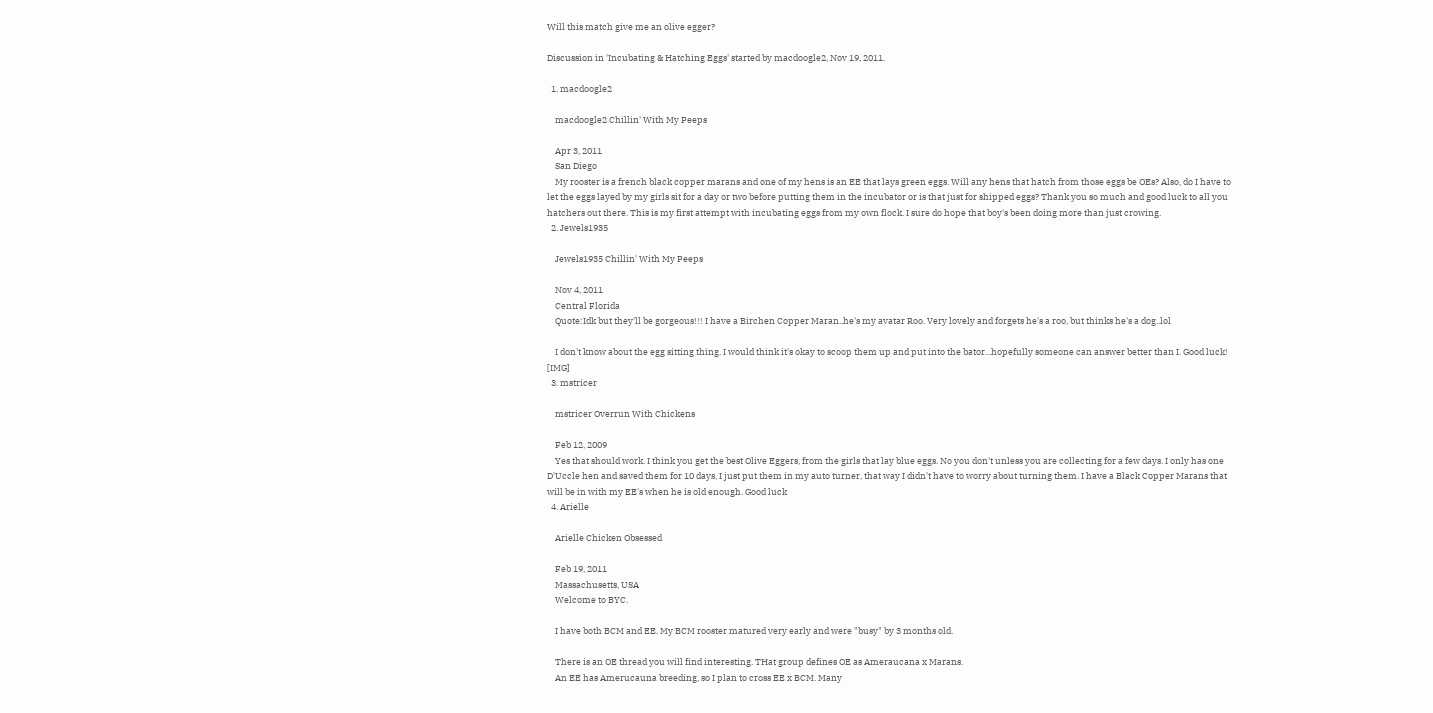Will this match give me an olive egger?

Discussion in 'Incubating & Hatching Eggs' started by macdoogle2, Nov 19, 2011.

  1. macdoogle2

    macdoogle2 Chillin' With My Peeps

    Apr 3, 2011
    San Diego
    My rooster is a french black copper marans and one of my hens is an EE that lays green eggs. Will any hens that hatch from those eggs be OEs? Also, do I have to let the eggs layed by my girls sit for a day or two before putting them in the incubator or is that just for shipped eggs? Thank you so much and good luck to all you hatchers out there. This is my first attempt with incubating eggs from my own flock. I sure do hope that boy's been doing more than just crowing.
  2. Jewels1935

    Jewels1935 Chillin' With My Peeps

    Nov 4, 2011
    Central Florida
    Quote:Idk but they'll be gorgeous!!! I have a Birchen Copper Maran..he's my avatar Roo. Very lovely and forgets he's a roo, but thinks he's a dog..lol

    I don't know about the egg sitting thing. I would think it's okay to scoop them up and put into the bator...hopefully someone can answer better than I. Good luck! [IMG]
  3. mstricer

    mstricer Overrun With Chickens

    Feb 12, 2009
    Yes that should work. I think you get the best Olive Eggers, from the girls that lay blue eggs. No you don't unless you are collecting for a few days. I only has one D'Uccle hen and saved them for 10 days, I just put them in my auto turner, that way I didn't have to worry about turning them. I have a Black Copper Marans that will be in with my EE's when he is old enough. Good luck
  4. Arielle

    Arielle Chicken Obsessed

    Feb 19, 2011
    Massachusetts, USA
    Welcome to BYC.

    I have both BCM and EE. My BCM rooster matured very early and were "busy" by 3 months old.

    There is an OE thread you will find interesting. THat group defines OE as Ameraucana x Marans.
    An EE has Amerucauna breeding, so I plan to cross EE x BCM. Many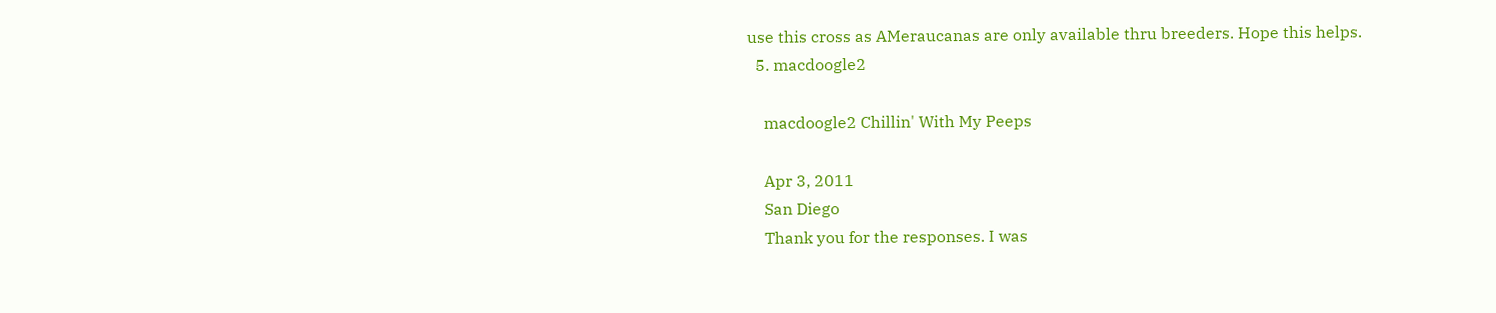use this cross as AMeraucanas are only available thru breeders. Hope this helps.
  5. macdoogle2

    macdoogle2 Chillin' With My Peeps

    Apr 3, 2011
    San Diego
    Thank you for the responses. I was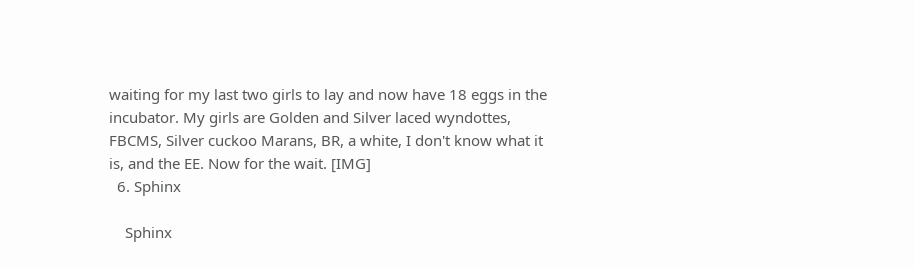waiting for my last two girls to lay and now have 18 eggs in the incubator. My girls are Golden and Silver laced wyndottes, FBCMS, Silver cuckoo Marans, BR, a white, I don't know what it is, and the EE. Now for the wait. [IMG]
  6. Sphinx

    Sphinx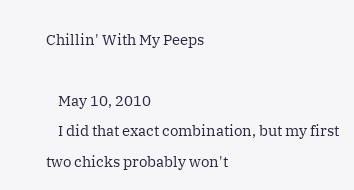Chillin' With My Peeps

    May 10, 2010
    I did that exact combination, but my first two chicks probably won't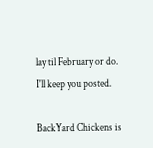lay til February or do. I'll keep you posted.

BackYard Chickens is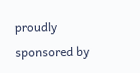proudly sponsored by